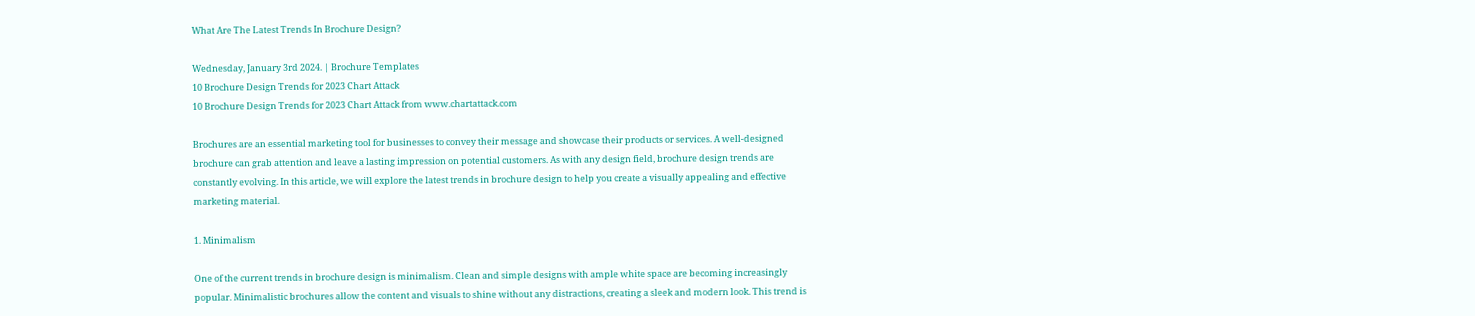What Are The Latest Trends In Brochure Design?

Wednesday, January 3rd 2024. | Brochure Templates
10 Brochure Design Trends for 2023 Chart Attack
10 Brochure Design Trends for 2023 Chart Attack from www.chartattack.com

Brochures are an essential marketing tool for businesses to convey their message and showcase their products or services. A well-designed brochure can grab attention and leave a lasting impression on potential customers. As with any design field, brochure design trends are constantly evolving. In this article, we will explore the latest trends in brochure design to help you create a visually appealing and effective marketing material.

1. Minimalism

One of the current trends in brochure design is minimalism. Clean and simple designs with ample white space are becoming increasingly popular. Minimalistic brochures allow the content and visuals to shine without any distractions, creating a sleek and modern look. This trend is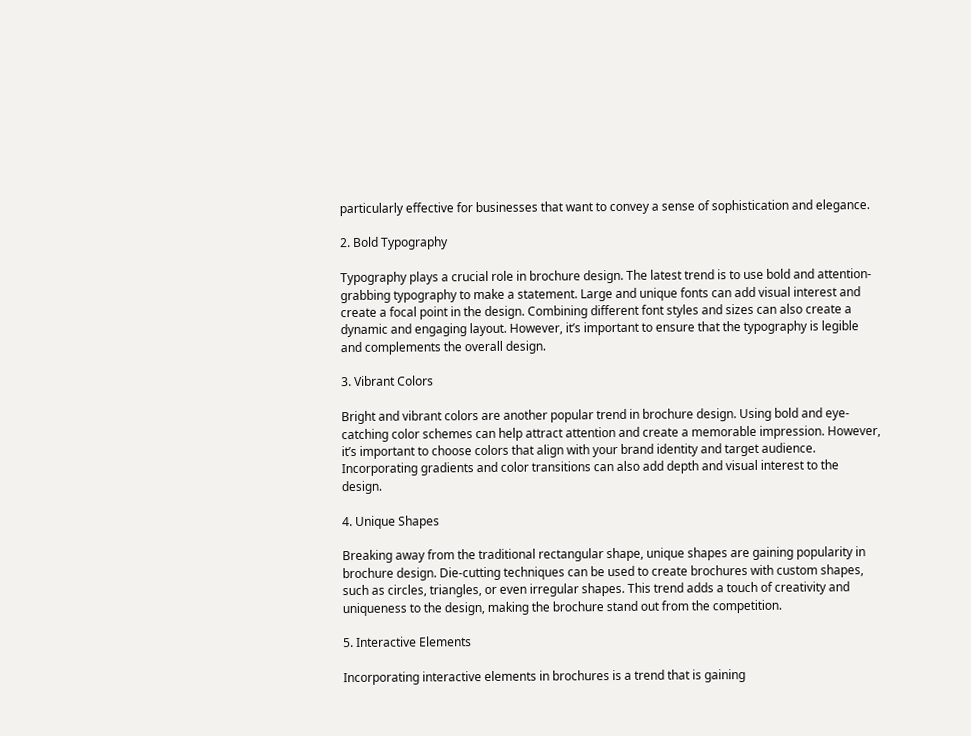particularly effective for businesses that want to convey a sense of sophistication and elegance.

2. Bold Typography

Typography plays a crucial role in brochure design. The latest trend is to use bold and attention-grabbing typography to make a statement. Large and unique fonts can add visual interest and create a focal point in the design. Combining different font styles and sizes can also create a dynamic and engaging layout. However, it’s important to ensure that the typography is legible and complements the overall design.

3. Vibrant Colors

Bright and vibrant colors are another popular trend in brochure design. Using bold and eye-catching color schemes can help attract attention and create a memorable impression. However, it’s important to choose colors that align with your brand identity and target audience. Incorporating gradients and color transitions can also add depth and visual interest to the design.

4. Unique Shapes

Breaking away from the traditional rectangular shape, unique shapes are gaining popularity in brochure design. Die-cutting techniques can be used to create brochures with custom shapes, such as circles, triangles, or even irregular shapes. This trend adds a touch of creativity and uniqueness to the design, making the brochure stand out from the competition.

5. Interactive Elements

Incorporating interactive elements in brochures is a trend that is gaining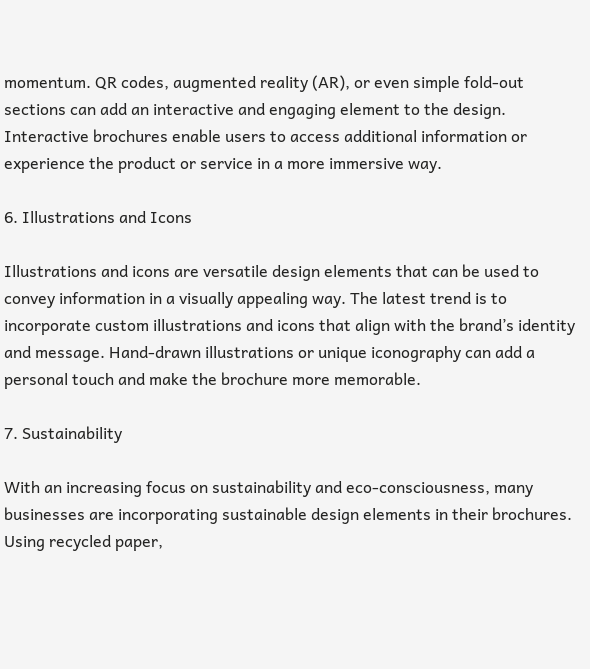momentum. QR codes, augmented reality (AR), or even simple fold-out sections can add an interactive and engaging element to the design. Interactive brochures enable users to access additional information or experience the product or service in a more immersive way.

6. Illustrations and Icons

Illustrations and icons are versatile design elements that can be used to convey information in a visually appealing way. The latest trend is to incorporate custom illustrations and icons that align with the brand’s identity and message. Hand-drawn illustrations or unique iconography can add a personal touch and make the brochure more memorable.

7. Sustainability

With an increasing focus on sustainability and eco-consciousness, many businesses are incorporating sustainable design elements in their brochures. Using recycled paper,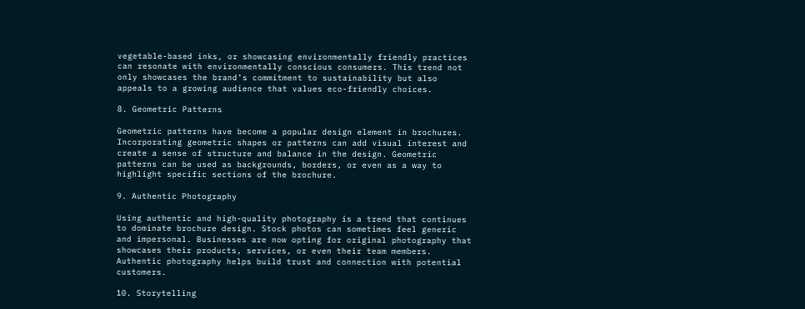vegetable-based inks, or showcasing environmentally friendly practices can resonate with environmentally conscious consumers. This trend not only showcases the brand’s commitment to sustainability but also appeals to a growing audience that values eco-friendly choices.

8. Geometric Patterns

Geometric patterns have become a popular design element in brochures. Incorporating geometric shapes or patterns can add visual interest and create a sense of structure and balance in the design. Geometric patterns can be used as backgrounds, borders, or even as a way to highlight specific sections of the brochure.

9. Authentic Photography

Using authentic and high-quality photography is a trend that continues to dominate brochure design. Stock photos can sometimes feel generic and impersonal. Businesses are now opting for original photography that showcases their products, services, or even their team members. Authentic photography helps build trust and connection with potential customers.

10. Storytelling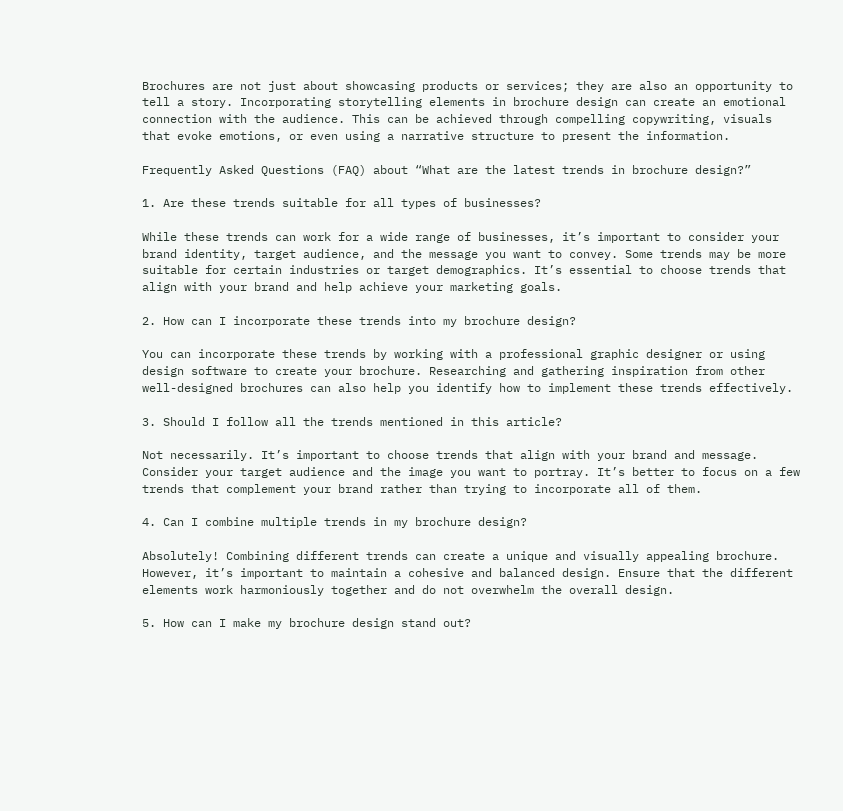Brochures are not just about showcasing products or services; they are also an opportunity to tell a story. Incorporating storytelling elements in brochure design can create an emotional connection with the audience. This can be achieved through compelling copywriting, visuals that evoke emotions, or even using a narrative structure to present the information.

Frequently Asked Questions (FAQ) about “What are the latest trends in brochure design?”

1. Are these trends suitable for all types of businesses?

While these trends can work for a wide range of businesses, it’s important to consider your brand identity, target audience, and the message you want to convey. Some trends may be more suitable for certain industries or target demographics. It’s essential to choose trends that align with your brand and help achieve your marketing goals.

2. How can I incorporate these trends into my brochure design?

You can incorporate these trends by working with a professional graphic designer or using design software to create your brochure. Researching and gathering inspiration from other well-designed brochures can also help you identify how to implement these trends effectively.

3. Should I follow all the trends mentioned in this article?

Not necessarily. It’s important to choose trends that align with your brand and message. Consider your target audience and the image you want to portray. It’s better to focus on a few trends that complement your brand rather than trying to incorporate all of them.

4. Can I combine multiple trends in my brochure design?

Absolutely! Combining different trends can create a unique and visually appealing brochure. However, it’s important to maintain a cohesive and balanced design. Ensure that the different elements work harmoniously together and do not overwhelm the overall design.

5. How can I make my brochure design stand out?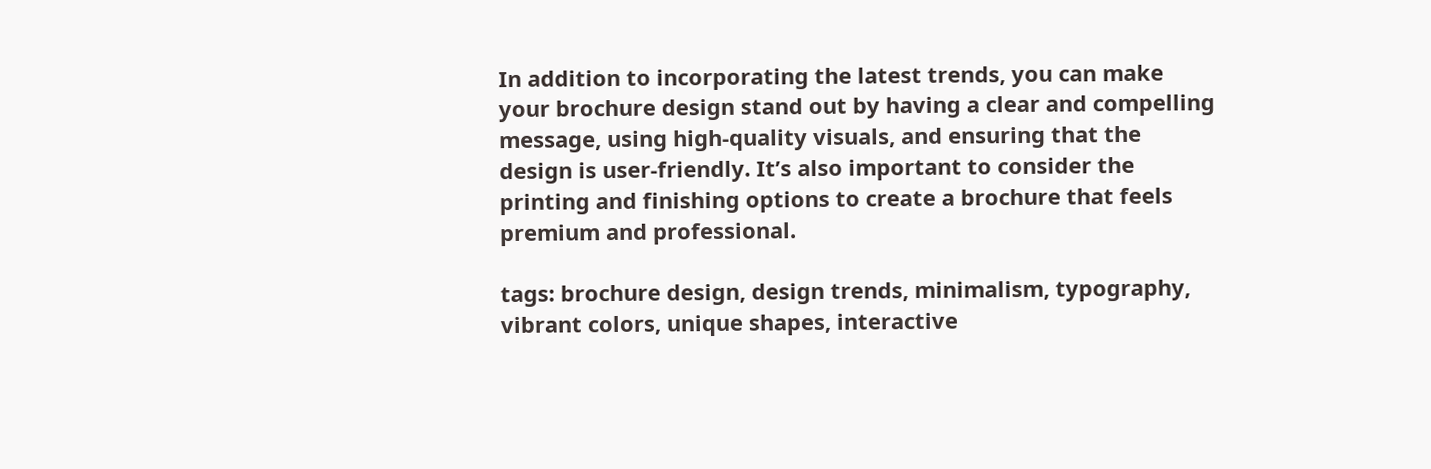In addition to incorporating the latest trends, you can make your brochure design stand out by having a clear and compelling message, using high-quality visuals, and ensuring that the design is user-friendly. It’s also important to consider the printing and finishing options to create a brochure that feels premium and professional.

tags: brochure design, design trends, minimalism, typography, vibrant colors, unique shapes, interactive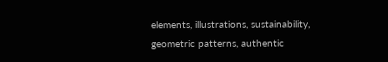elements, illustrations, sustainability, geometric patterns, authentic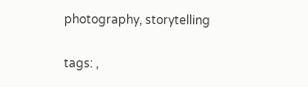photography, storytelling

tags: ,